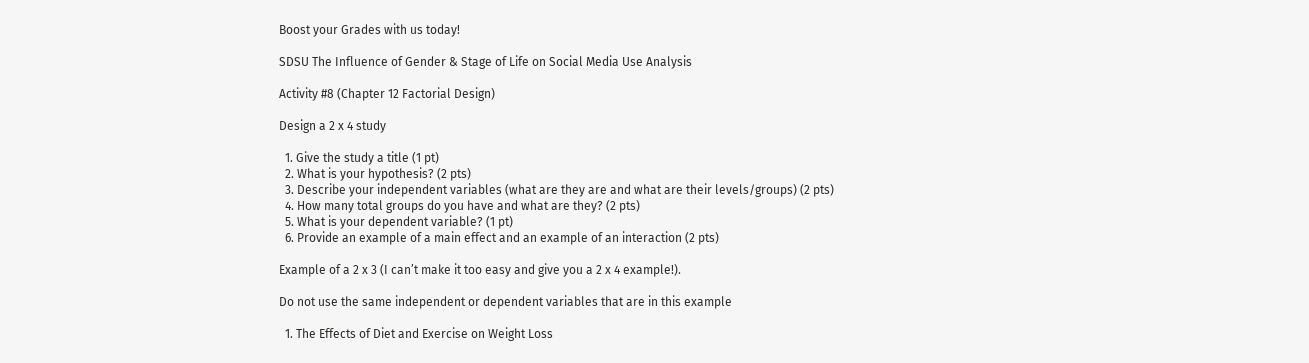Boost your Grades with us today!

SDSU The Influence of Gender & Stage of Life on Social Media Use Analysis

Activity #8 (Chapter 12 Factorial Design)

Design a 2 x 4 study

  1. Give the study a title (1 pt)
  2. What is your hypothesis? (2 pts)
  3. Describe your independent variables (what are they are and what are their levels/groups) (2 pts)
  4. How many total groups do you have and what are they? (2 pts)
  5. What is your dependent variable? (1 pt)
  6. Provide an example of a main effect and an example of an interaction (2 pts)

Example of a 2 x 3 (I can’t make it too easy and give you a 2 x 4 example!).

Do not use the same independent or dependent variables that are in this example

  1. The Effects of Diet and Exercise on Weight Loss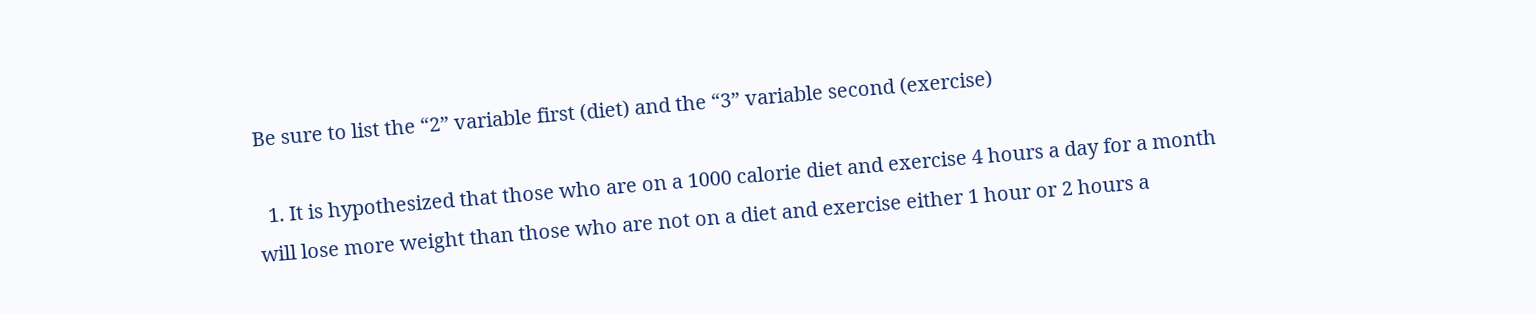Be sure to list the “2” variable first (diet) and the “3” variable second (exercise)

  1. It is hypothesized that those who are on a 1000 calorie diet and exercise 4 hours a day for a month will lose more weight than those who are not on a diet and exercise either 1 hour or 2 hours a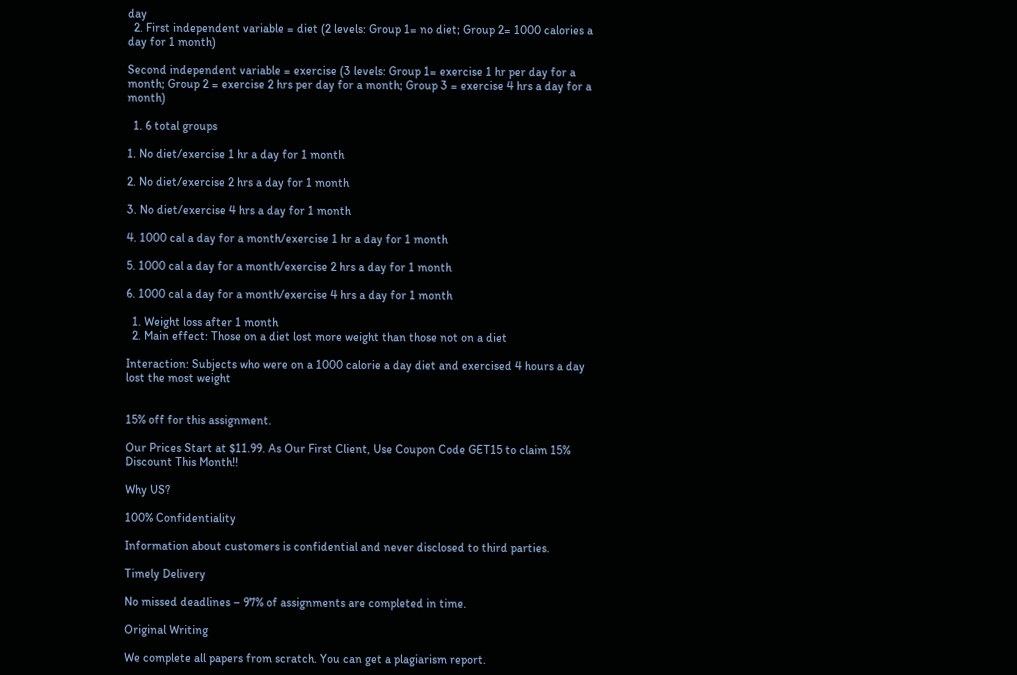day
  2. First independent variable = diet (2 levels: Group 1= no diet; Group 2= 1000 calories a day for 1 month)

Second independent variable = exercise (3 levels: Group 1= exercise 1 hr per day for a month; Group 2 = exercise 2 hrs per day for a month; Group 3 = exercise 4 hrs a day for a month)

  1. 6 total groups

1. No diet/exercise 1 hr a day for 1 month

2. No diet/exercise 2 hrs a day for 1 month

3. No diet/exercise 4 hrs a day for 1 month

4. 1000 cal a day for a month/exercise 1 hr a day for 1 month

5. 1000 cal a day for a month/exercise 2 hrs a day for 1 month

6. 1000 cal a day for a month/exercise 4 hrs a day for 1 month

  1. Weight loss after 1 month
  2. Main effect: Those on a diet lost more weight than those not on a diet

Interaction: Subjects who were on a 1000 calorie a day diet and exercised 4 hours a day lost the most weight


15% off for this assignment.

Our Prices Start at $11.99. As Our First Client, Use Coupon Code GET15 to claim 15% Discount This Month!!

Why US?

100% Confidentiality

Information about customers is confidential and never disclosed to third parties.

Timely Delivery

No missed deadlines – 97% of assignments are completed in time.

Original Writing

We complete all papers from scratch. You can get a plagiarism report.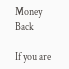Money Back

If you are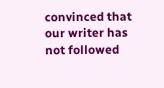convinced that our writer has not followed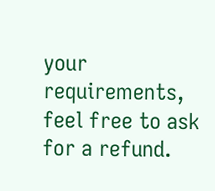your requirements, feel free to ask for a refund.